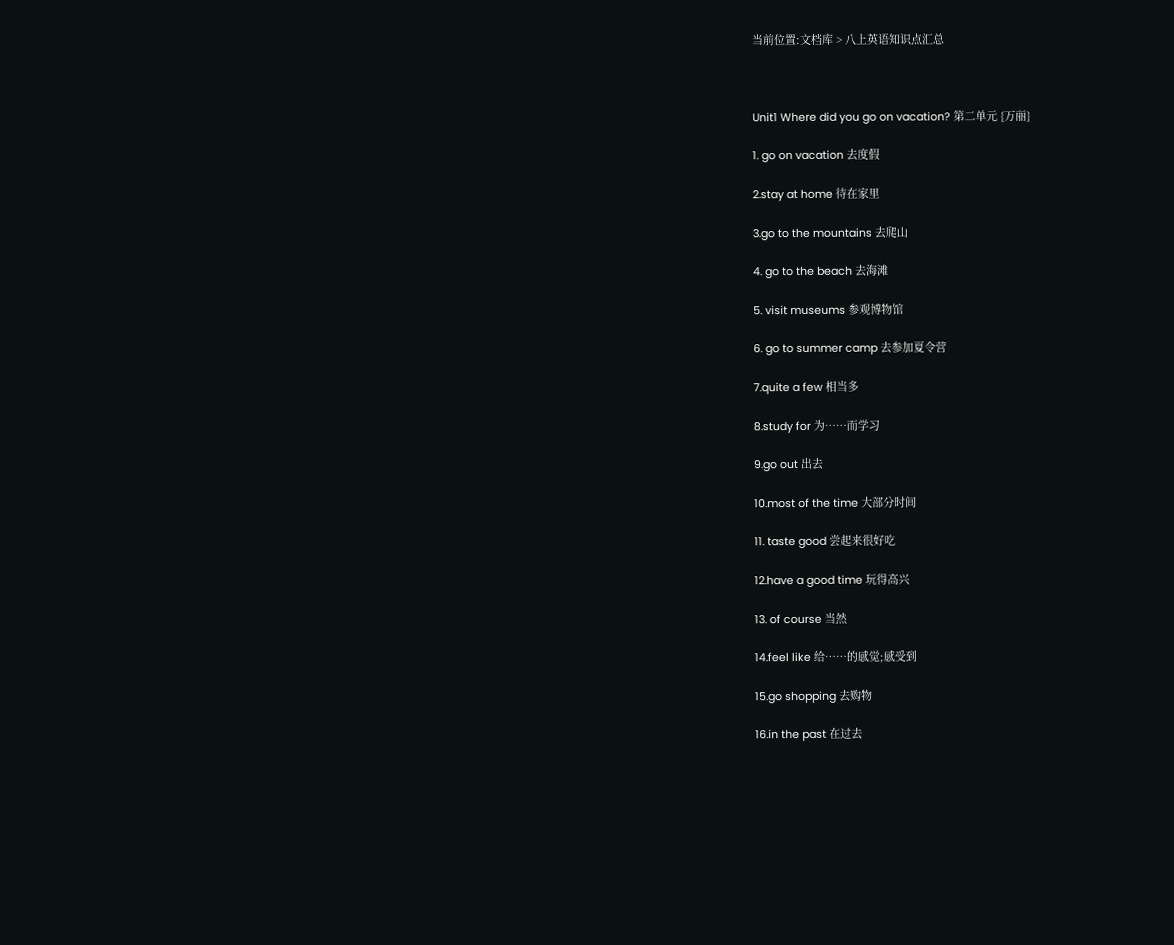当前位置:文档库 > 八上英语知识点汇总



Unit1 Where did you go on vacation? 第二单元 {万丽}

1. go on vacation 去度假

2.stay at home 待在家里

3.go to the mountains 去爬山

4. go to the beach 去海滩

5. visit museums 参观博物馆

6. go to summer camp 去参加夏令营

7.quite a few 相当多

8.study for 为……而学习

9.go out 出去

10.most of the time 大部分时间

11. taste good 尝起来很好吃

12.have a good time 玩得高兴

13. of course 当然

14.feel like 给……的感觉;感受到

15.go shopping 去购物

16.in the past 在过去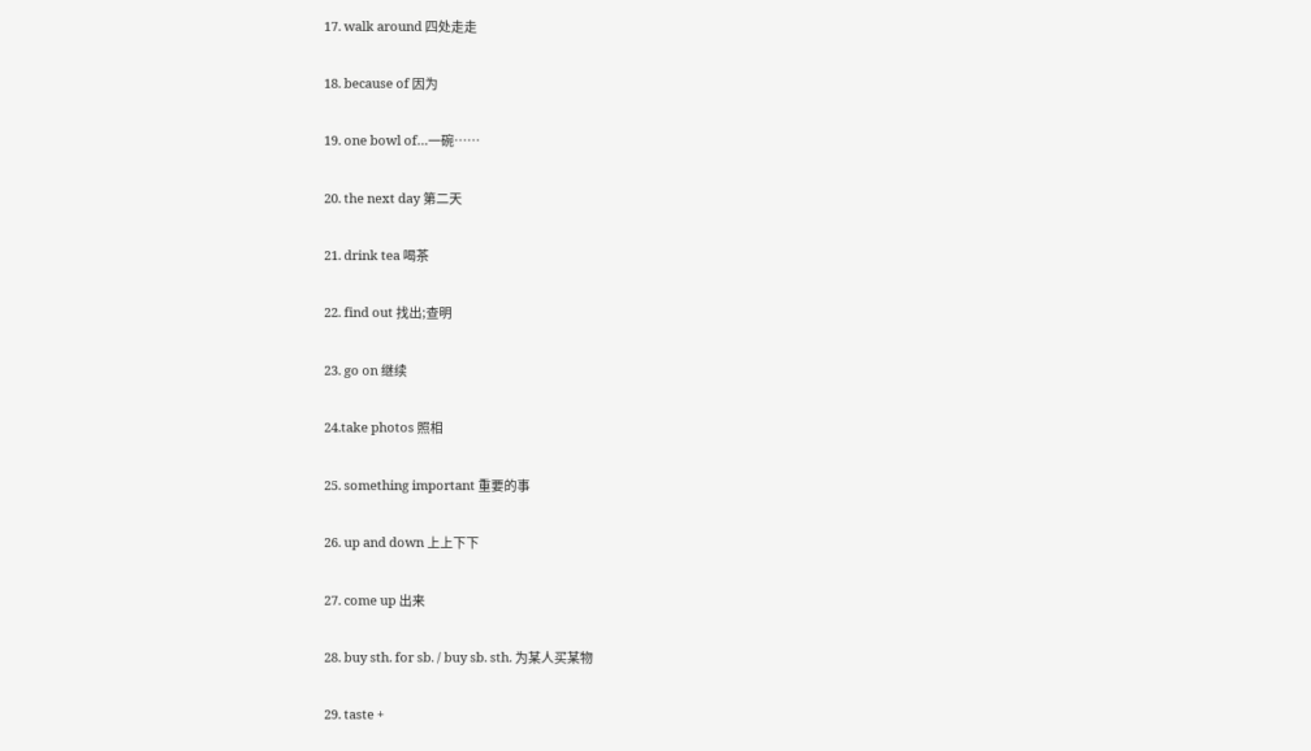17. walk around 四处走走

18. because of 因为

19. one bowl of…一碗……

20. the next day 第二天

21. drink tea 喝茶

22. find out 找出;查明

23. go on 继续

24.take photos 照相

25. something important 重要的事

26. up and down 上上下下

27. come up 出来

28. buy sth. for sb. / buy sb. sth. 为某人买某物

29. taste +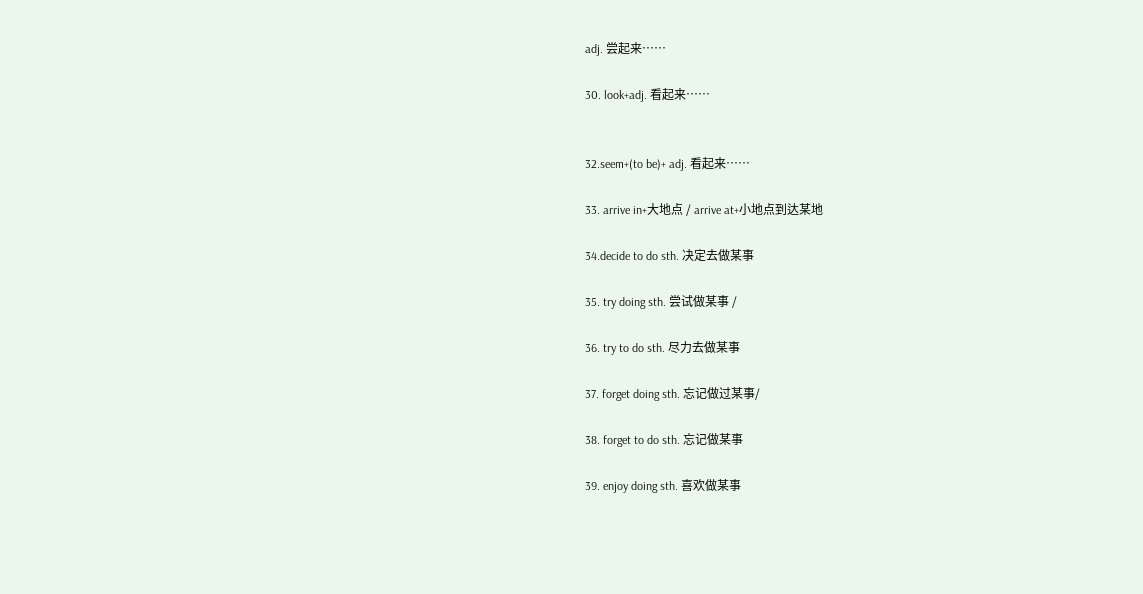adj. 尝起来……

30. look+adj. 看起来……


32.seem+(to be)+ adj. 看起来……

33. arrive in+大地点 / arrive at+小地点到达某地

34.decide to do sth. 决定去做某事

35. try doing sth. 尝试做某事 /

36. try to do sth. 尽力去做某事

37. forget doing sth. 忘记做过某事/

38. forget to do sth. 忘记做某事

39. enjoy doing sth. 喜欢做某事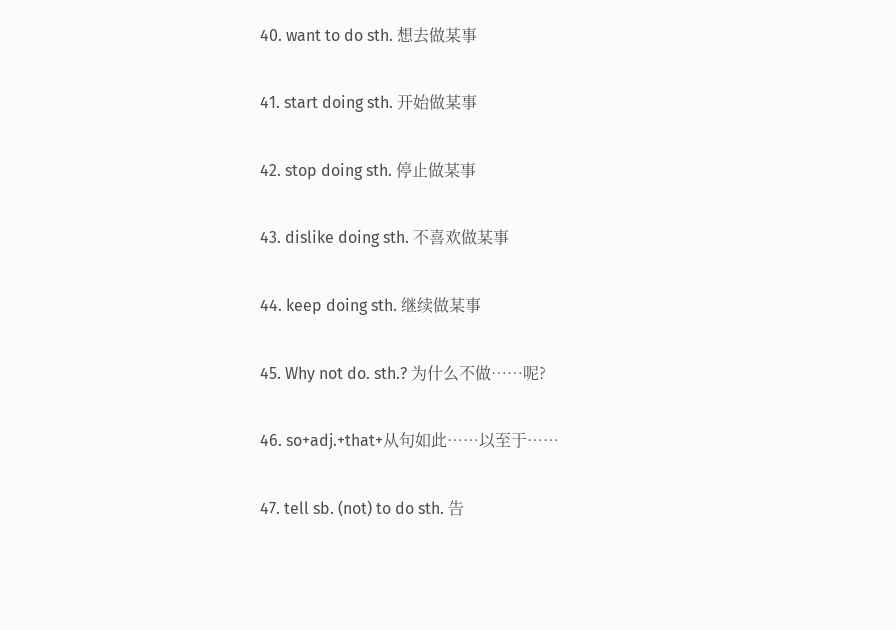40. want to do sth. 想去做某事

41. start doing sth. 开始做某事

42. stop doing sth. 停止做某事

43. dislike doing sth. 不喜欢做某事

44. keep doing sth. 继续做某事

45. Why not do. sth.? 为什么不做……呢?

46. so+adj.+that+从句如此……以至于……

47. tell sb. (not) to do sth. 告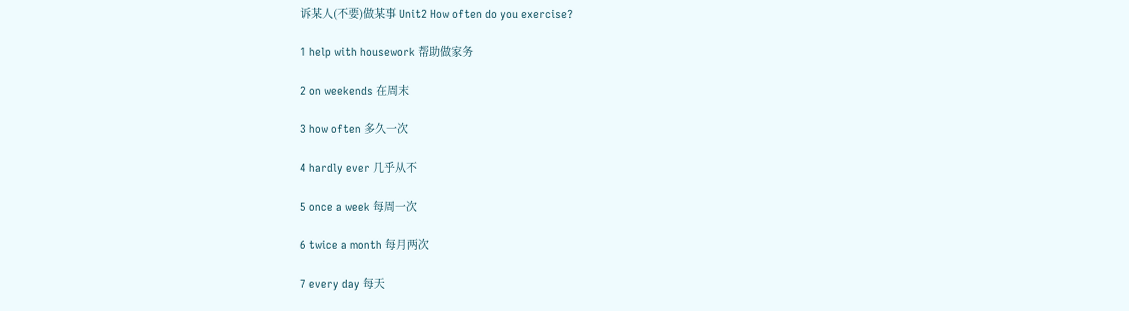诉某人(不要)做某事 Unit2 How often do you exercise?

1 help with housework 帮助做家务

2 on weekends 在周末

3 how often 多久一次

4 hardly ever 几乎从不

5 once a week 每周一次

6 twice a month 每月两次

7 every day 每天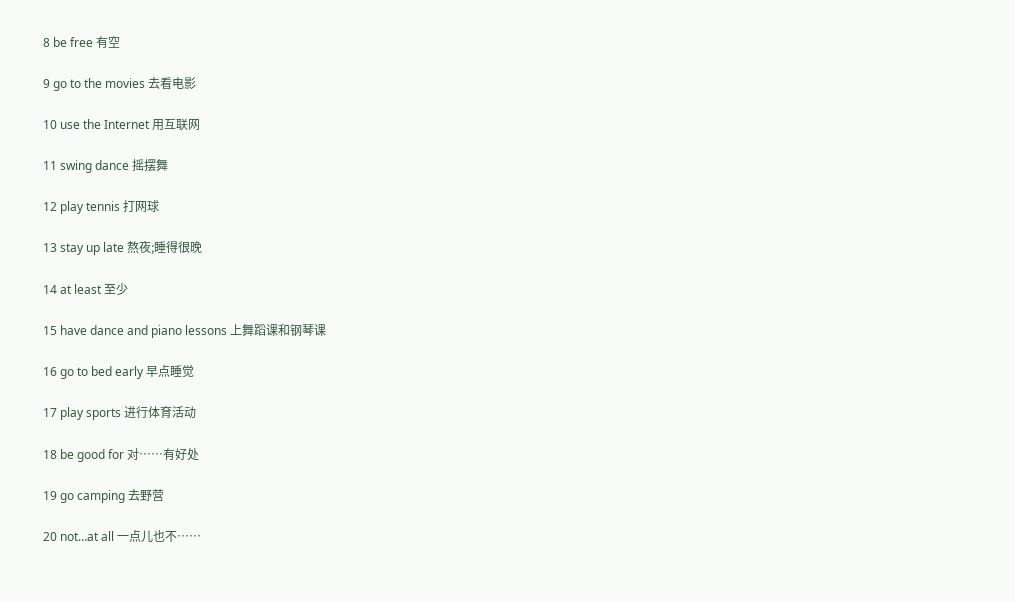8 be free 有空

9 go to the movies 去看电影

10 use the Internet 用互联网

11 swing dance 摇摆舞

12 play tennis 打网球

13 stay up late 熬夜;睡得很晚

14 at least 至少

15 have dance and piano lessons 上舞蹈课和钢琴课

16 go to bed early 早点睡觉

17 play sports 进行体育活动

18 be good for 对……有好处

19 go camping 去野营

20 not…at all 一点儿也不……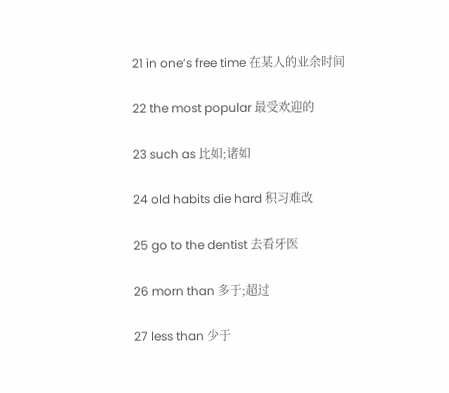21 in one’s free time 在某人的业余时间

22 the most popular 最受欢迎的

23 such as 比如;诸如

24 old habits die hard 积习难改

25 go to the dentist 去看牙医

26 morn than 多于;超过

27 less than 少于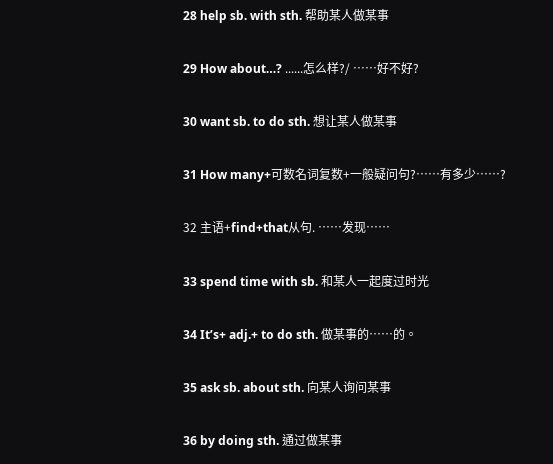28 help sb. with sth. 帮助某人做某事

29 How about…? ......怎么样?/ ……好不好?

30 want sb. to do sth. 想让某人做某事

31 How many+可数名词复数+一般疑问句?……有多少……?

32 主语+find+that从句. ……发现……

33 spend time with sb. 和某人一起度过时光

34 It’s+ adj.+ to do sth. 做某事的……的。

35 ask sb. about sth. 向某人询问某事

36 by doing sth. 通过做某事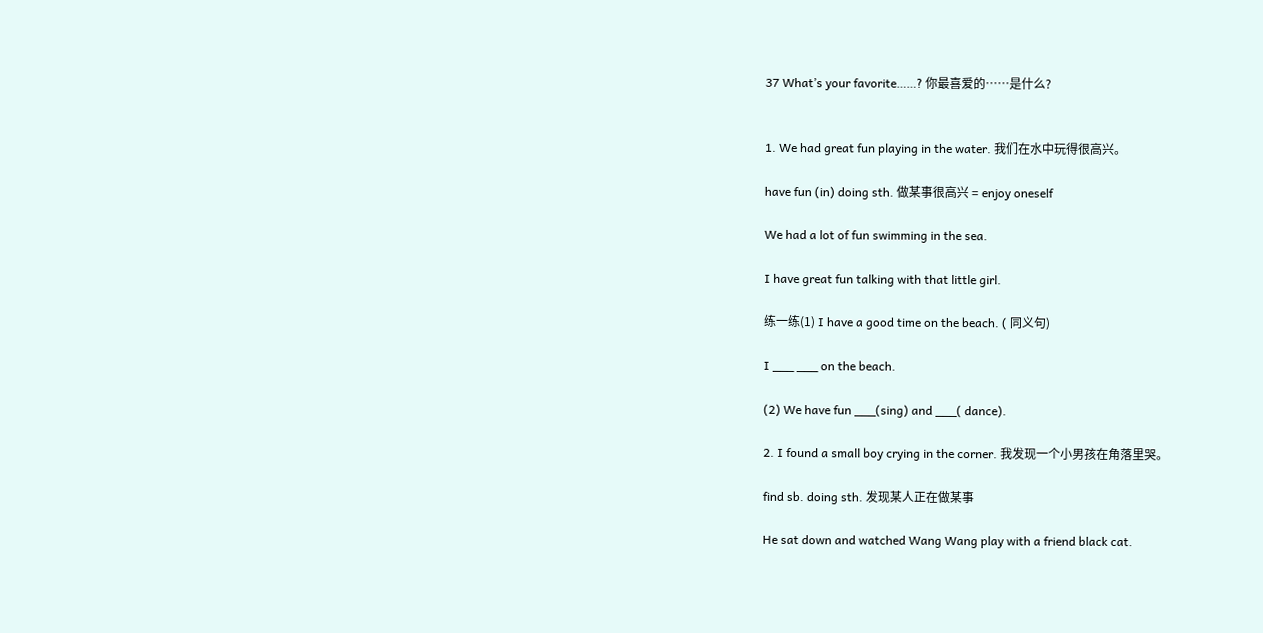37 What’s your favorite……? 你最喜爱的……是什么?


1. We had great fun playing in the water. 我们在水中玩得很高兴。

have fun (in) doing sth. 做某事很高兴 = enjoy oneself

We had a lot of fun swimming in the sea.

I have great fun talking with that little girl.

练一练(1) I have a good time on the beach. ( 同义句)

I ___ ___ on the beach.

(2) We have fun ___(sing) and ___( dance).

2. I found a small boy crying in the corner. 我发现一个小男孩在角落里哭。

find sb. doing sth. 发现某人正在做某事

He sat down and watched Wang Wang play with a friend black cat.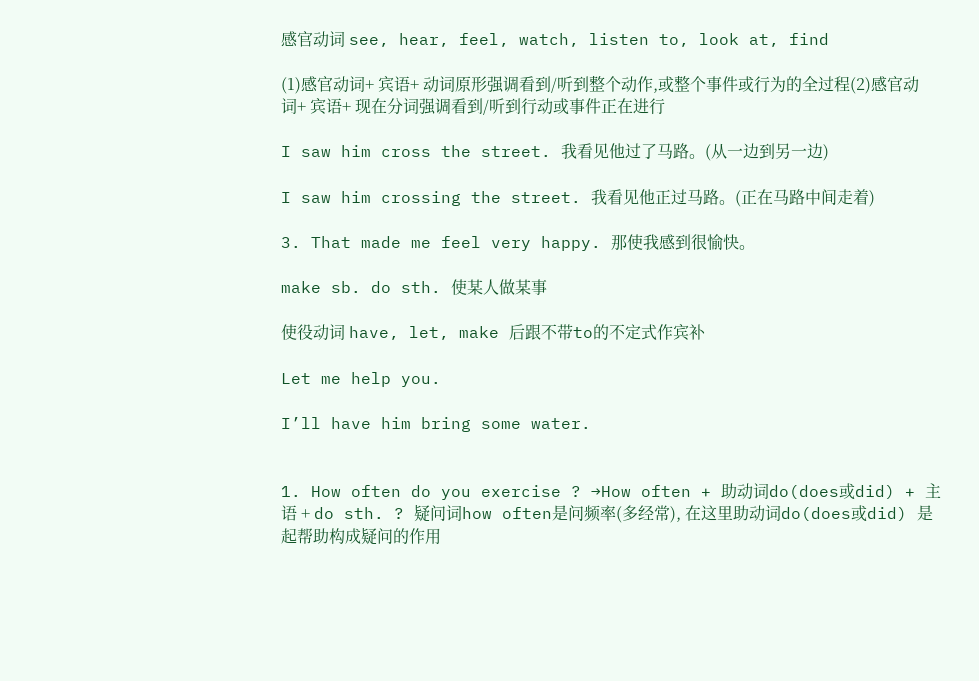感官动词 see, hear, feel, watch, listen to, look at, find

(1)感官动词+ 宾语+ 动词原形强调看到/听到整个动作,或整个事件或行为的全过程(2)感官动词+ 宾语+ 现在分词强调看到/听到行动或事件正在进行

I saw him cross the street. 我看见他过了马路。(从一边到另一边)

I saw him crossing the street. 我看见他正过马路。(正在马路中间走着)

3. That made me feel very happy. 那使我感到很愉快。

make sb. do sth. 使某人做某事

使役动词 have, let, make 后跟不带to的不定式作宾补

Let me help you.

I’ll have him bring some water.


1. How often do you exercise ? →How often + 助动词do(does或did) + 主语 + do sth. ? 疑问词how often是问频率(多经常), 在这里助动词do(does或did) 是起帮助构成疑问的作用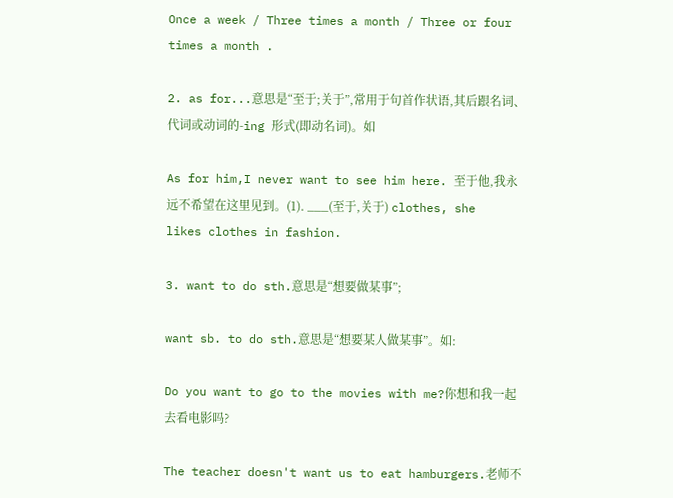Once a week / Three times a month / Three or four times a month .

2. as for...意思是“至于;关于”,常用于句首作状语,其后跟名词、代词或动词的-ing 形式(即动名词)。如

As for him,I never want to see him here. 至于他,我永远不希望在这里见到。(1). ___(至于,关于) clothes, she likes clothes in fashion.

3. want to do sth.意思是“想要做某事”;

want sb. to do sth.意思是“想要某人做某事”。如:

Do you want to go to the movies with me?你想和我一起去看电影吗?

The teacher doesn't want us to eat hamburgers.老师不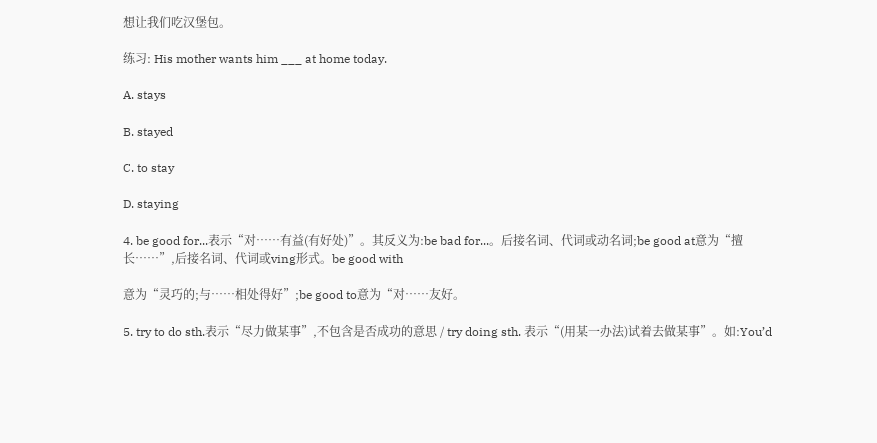想让我们吃汉堡包。

练习: His mother wants him ___ at home today.

A. stays

B. stayed

C. to stay

D. staying

4. be good for...表示“对……有益(有好处)”。其反义为:be bad for...。后接名词、代词或动名词;be good at意为“擅长……”,后接名词、代词或ving形式。be good with

意为“灵巧的;与……相处得好”;be good to意为“对……友好。

5. try to do sth.表示“尽力做某事”,不包含是否成功的意思 / try doing sth. 表示“(用某一办法)试着去做某事”。如:You’d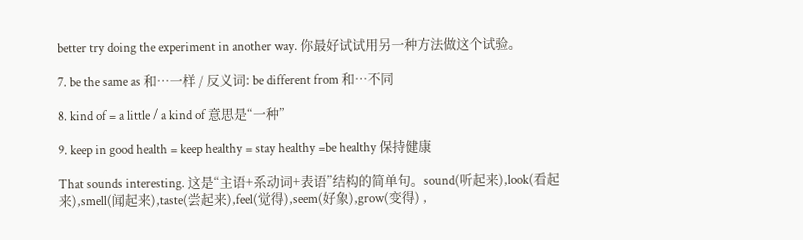better try doing the experiment in another way. 你最好试试用另一种方法做这个试验。

7. be the same as 和…一样 / 反义词: be different from 和…不同

8. kind of = a little / a kind of 意思是“一种”

9. keep in good health = keep healthy = stay healthy =be healthy 保持健康

That sounds interesting. 这是“主语+系动词+表语”结构的简单句。sound(听起来),look(看起来),smell(闻起来),taste(尝起来),feel(觉得),seem(好象),grow(变得) ,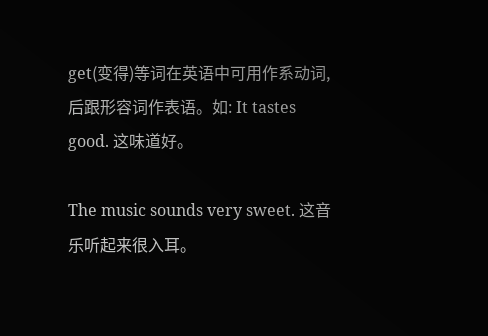get(变得)等词在英语中可用作系动词,后跟形容词作表语。如: It tastes good. 这味道好。

The music sounds very sweet. 这音乐听起来很入耳。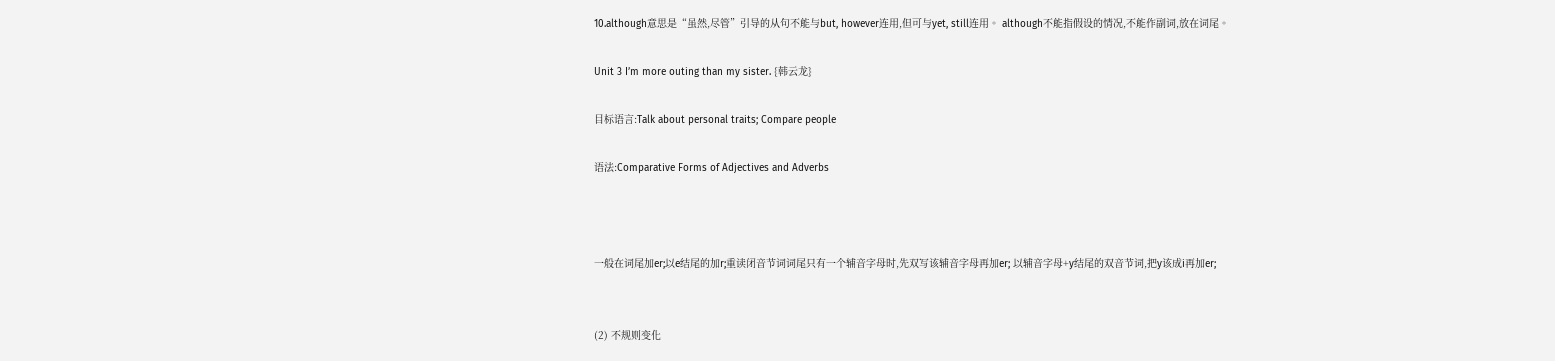10.although意思是“虽然,尽管”引导的从句不能与but, however连用,但可与yet, still连用。 although不能指假设的情况,不能作副词,放在词尾。

Unit 3 I’m more outing than my sister. {韩云龙}

目标语言:Talk about personal traits; Compare people

语法:Comparative Forms of Adjectives and Adverbs



一般在词尾加er;以e结尾的加r;重读闭音节词词尾只有一个辅音字母时,先双写该辅音字母再加er; 以辅音字母+y结尾的双音节词,把y该成i再加er;


(2) 不规则变化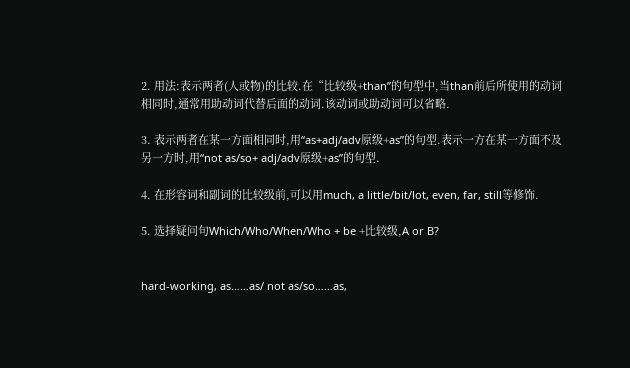2. 用法:表示两者(人或物)的比较.在“比较级+than”的句型中,当than前后所使用的动词相同时,通常用助动词代替后面的动词.该动词或助动词可以省略.

3. 表示两者在某一方面相同时,用“as+adj/adv原级+as”的句型.表示一方在某一方面不及另一方时,用“not as/so+ adj/adv原级+as”的句型.

4. 在形容词和副词的比较级前,可以用much, a little/bit/lot, even, far, still等修饰.

5. 选择疑问句Which/Who/When/Who + be +比较级,A or B?


hard-working, as……as/ not as/so……as,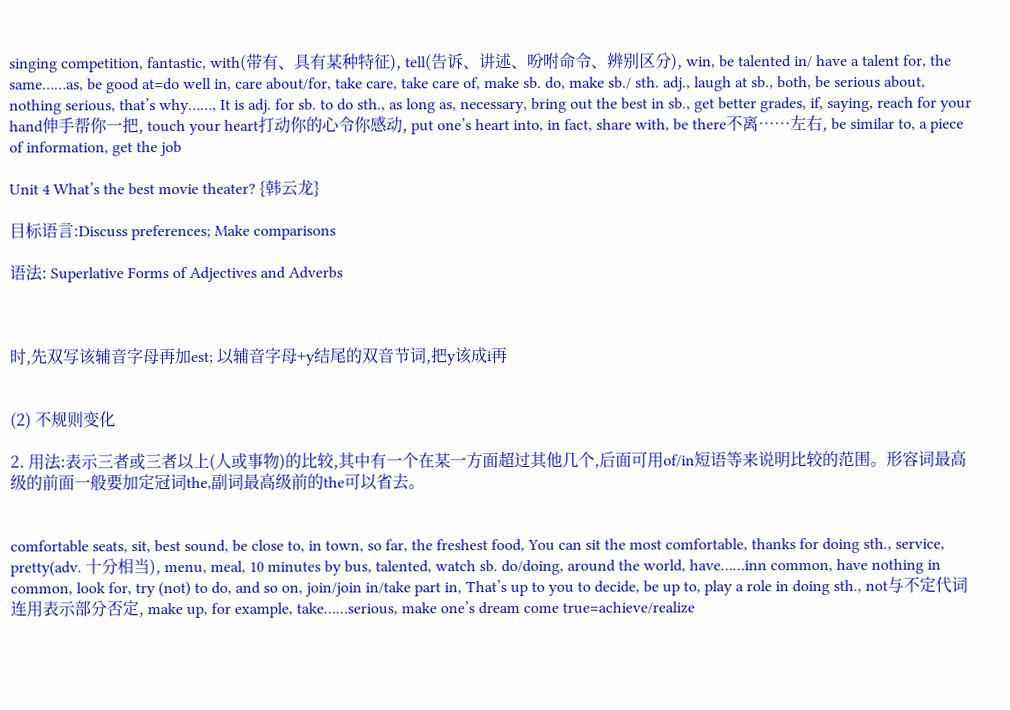singing competition, fantastic, with(带有、具有某种特征), tell(告诉、讲述、吩咐命令、辨别区分), win, be talented in/ have a talent for, the same……as, be good at=do well in, care about/for, take care, take care of, make sb. do, make sb./ sth. adj., laugh at sb., both, be serious about, nothing serious, that’s why……, It is adj. for sb. to do sth., as long as, necessary, bring out the best in sb., get better grades, if, saying, reach for your hand伸手帮你一把, touch your heart打动你的心令你感动, put one’s heart into, in fact, share with, be there不离……左右, be similar to, a piece of information, get the job

Unit 4 What’s the best movie theater? {韩云龙}

目标语言:Discuss preferences; Make comparisons

语法: Superlative Forms of Adjectives and Adverbs



时,先双写该辅音字母再加est; 以辅音字母+y结尾的双音节词,把y该成i再


(2) 不规则变化

2. 用法:表示三者或三者以上(人或事物)的比较,其中有一个在某一方面超过其他几个,后面可用of/in短语等来说明比较的范围。形容词最高级的前面一般要加定冠词the,副词最高级前的the可以省去。


comfortable seats, sit, best sound, be close to, in town, so far, the freshest food, You can sit the most comfortable, thanks for doing sth., service, pretty(adv. 十分相当), menu, meal, 10 minutes by bus, talented, watch sb. do/doing, around the world, have……inn common, have nothing in common, look for, try (not) to do, and so on, join/join in/take part in, That’s up to you to decide, be up to, play a role in doing sth., not与不定代词连用表示部分否定, make up, for example, take……serious, make one’s dream come true=achieve/realize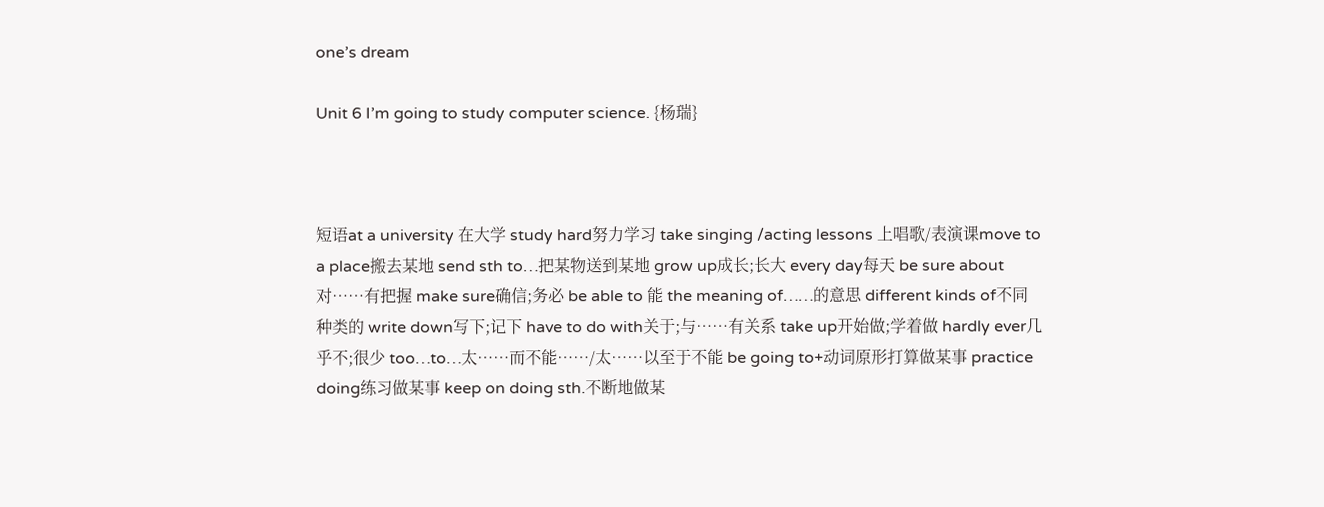one’s dream

Unit 6 I’m going to study computer science. {杨瑞}



短语at a university 在大学 study hard努力学习 take singing /acting lessons 上唱歌/表演课move to a place搬去某地 send sth to…把某物送到某地 grow up成长;长大 every day每天 be sure about对……有把握 make sure确信;务必 be able to 能 the meaning of……的意思 different kinds of不同种类的 write down写下;记下 have to do with关于;与……有关系 take up开始做;学着做 hardly ever几乎不;很少 too…to…太……而不能……/太……以至于不能 be going to+动词原形打算做某事 practice doing练习做某事 keep on doing sth.不断地做某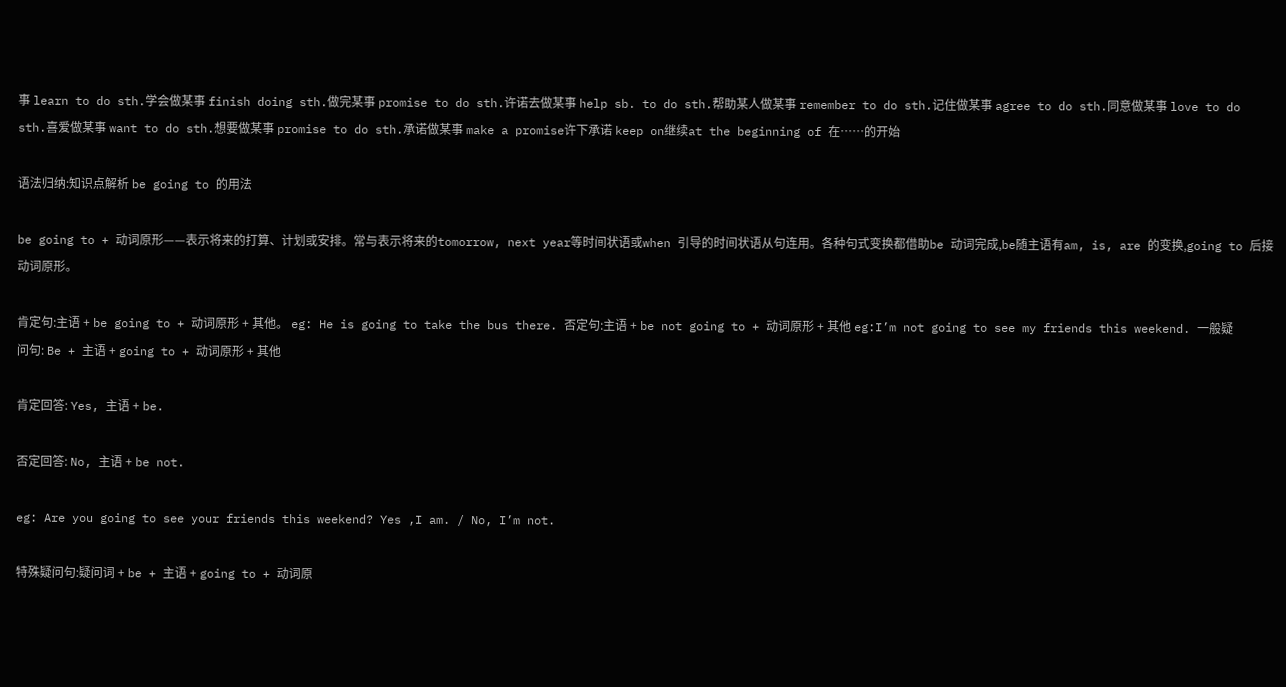事 learn to do sth.学会做某事 finish doing sth.做完某事 promise to do sth.许诺去做某事 help sb. to do sth.帮助某人做某事 remember to do sth.记住做某事 agree to do sth.同意做某事 love to do sth.喜爱做某事 want to do sth.想要做某事 promise to do sth.承诺做某事 make a promise许下承诺 keep on继续at the beginning of 在……的开始

语法归纳:知识点解析 be going to 的用法

be going to + 动词原形——表示将来的打算、计划或安排。常与表示将来的tomorrow, next year等时间状语或when 引导的时间状语从句连用。各种句式变换都借助be 动词完成,be随主语有am, is, are 的变换,going to 后接动词原形。

肯定句:主语 + be going to + 动词原形 + 其他。 eg: He is going to take the bus there. 否定句:主语 + be not going to + 动词原形 + 其他 eg:I’m not going to see my friends this weekend. 一般疑问句: Be + 主语 + going to + 动词原形 + 其他

肯定回答: Yes, 主语 + be.

否定回答: No, 主语 + be not.

eg: Are you going to see your friends this weekend? Yes ,I am. / No, I’m not.

特殊疑问句:疑问词 + be + 主语 + going to + 动词原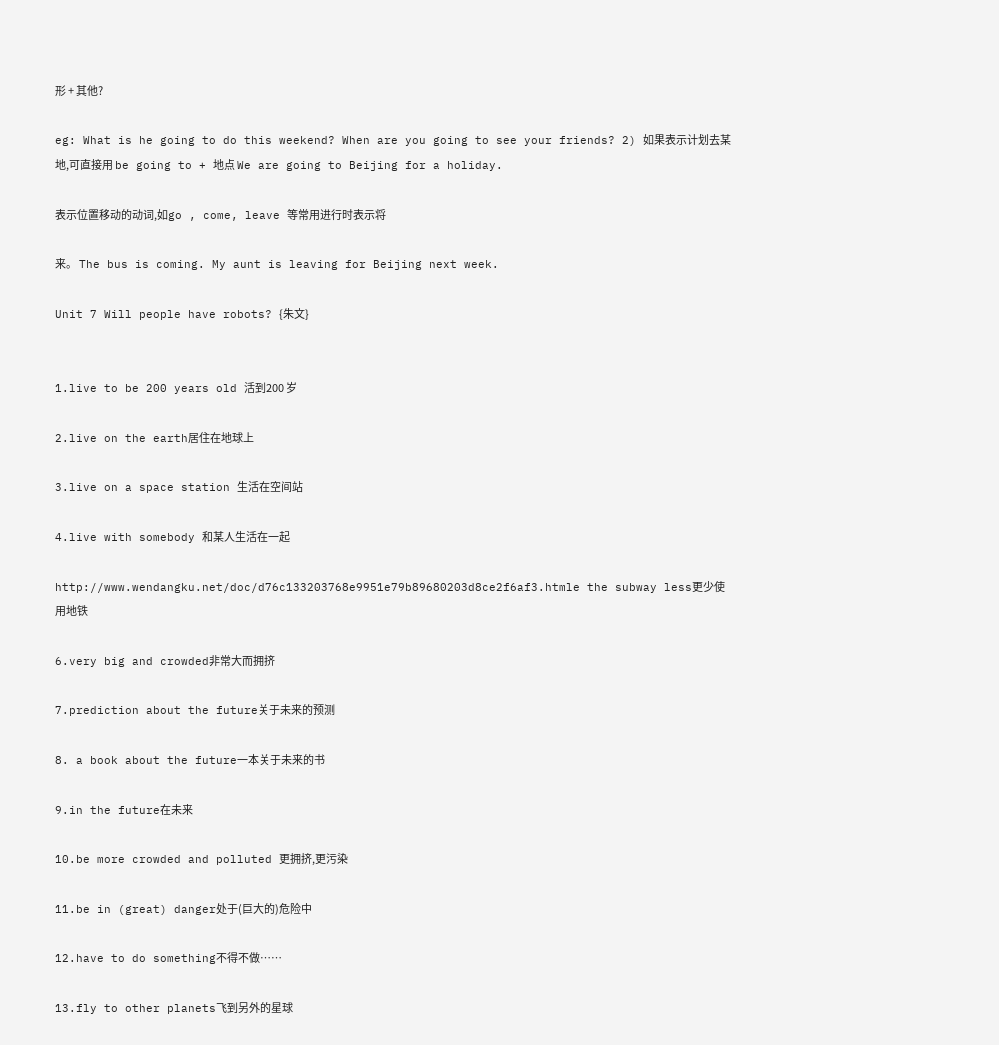形 + 其他?

eg: What is he going to do this weekend? When are you going to see your friends? 2) 如果表示计划去某地,可直接用 be going to + 地点 We are going to Beijing for a holiday.

表示位置移动的动词,如go , come, leave 等常用进行时表示将

来。 The bus is coming. My aunt is leaving for Beijing next week.

Unit 7 Will people have robots? {朱文}


1.live to be 200 years old 活到200 岁

2.live on the earth居住在地球上

3.live on a space station 生活在空间站

4.live with somebody 和某人生活在一起

http://www.wendangku.net/doc/d76c133203768e9951e79b89680203d8ce2f6af3.htmle the subway less更少使用地铁

6.very big and crowded非常大而拥挤

7.prediction about the future关于未来的预测

8. a book about the future一本关于未来的书

9.in the future在未来

10.be more crowded and polluted 更拥挤,更污染

11.be in (great) danger处于(巨大的)危险中

12.have to do something不得不做……

13.fly to other planets飞到另外的星球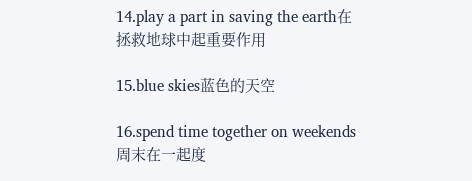14.play a part in saving the earth在拯救地球中起重要作用

15.blue skies蓝色的天空

16.spend time together on weekends周末在一起度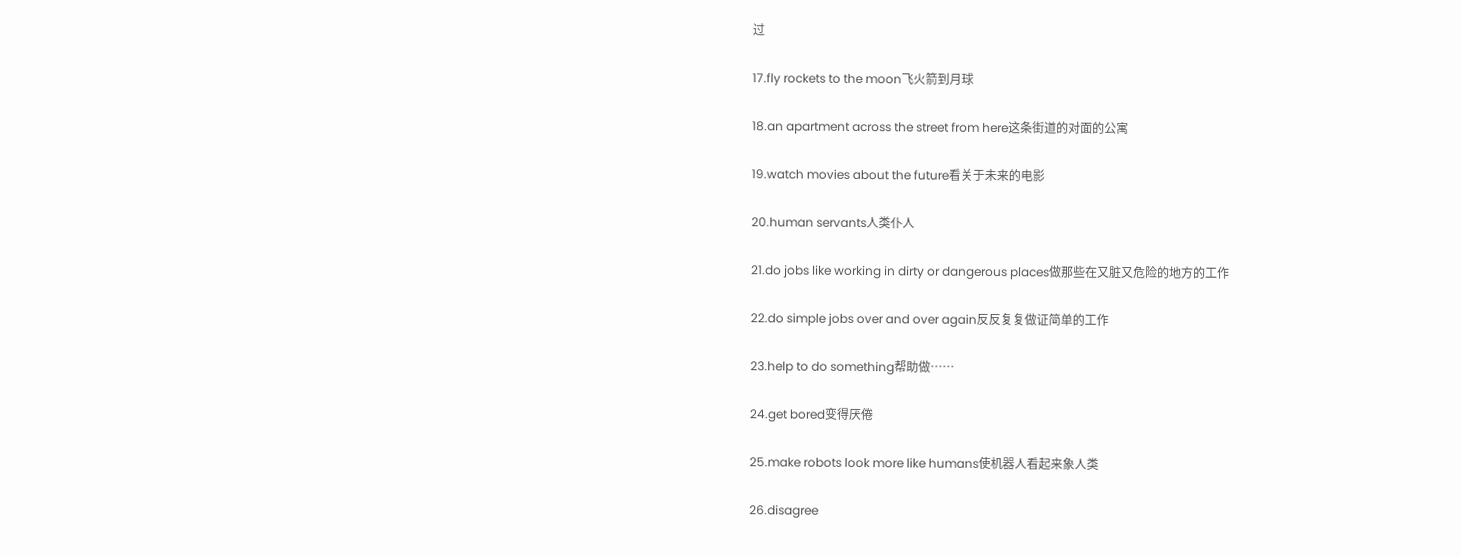过

17.fly rockets to the moon飞火箭到月球

18.an apartment across the street from here这条街道的对面的公寓

19.watch movies about the future看关于未来的电影

20.human servants人类仆人

21.do jobs like working in dirty or dangerous places做那些在又脏又危险的地方的工作

22.do simple jobs over and over again反反复复做证简单的工作

23.help to do something帮助做……

24.get bored变得厌倦

25.make robots look more like humans使机器人看起来象人类

26.disagree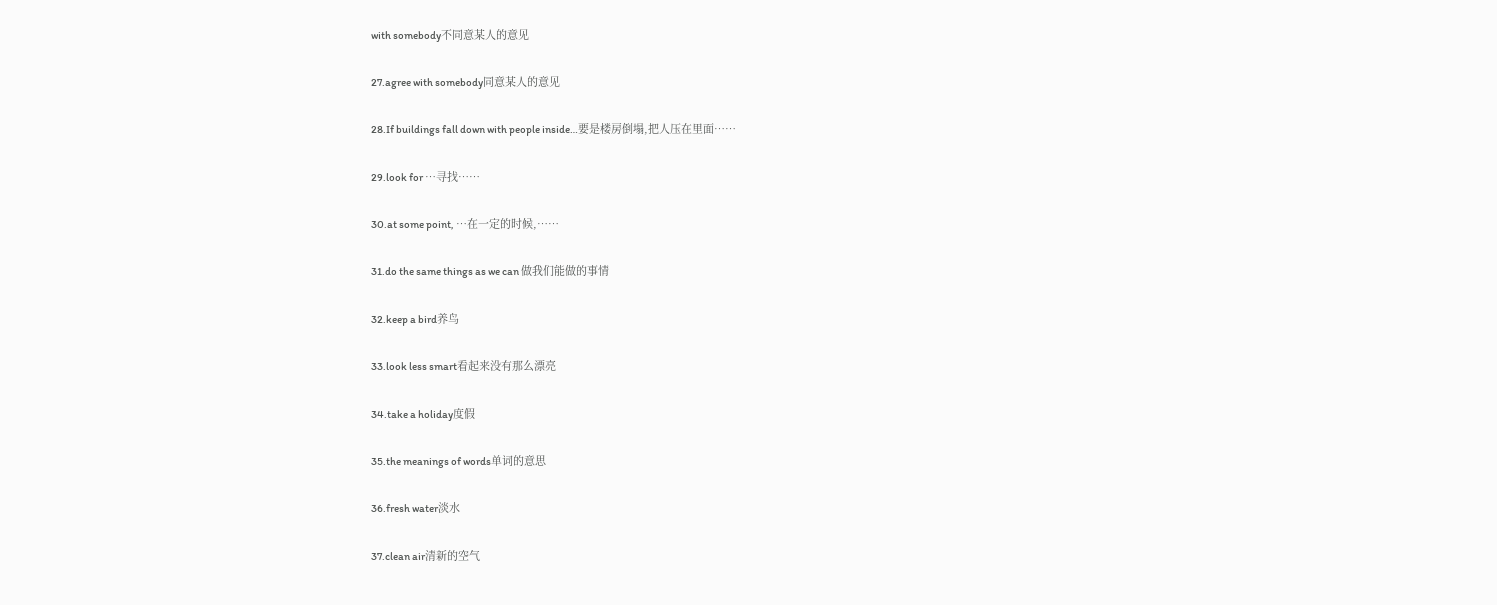with somebody不同意某人的意见

27.agree with somebody同意某人的意见

28.If buildings fall down with people inside…要是楼房倒塌,把人压在里面……

29.look for …寻找……

30.at some point, …在一定的时候,……

31.do the same things as we can 做我们能做的事情

32.keep a bird养鸟

33.look less smart看起来没有那么漂亮

34.take a holiday度假

35.the meanings of words单词的意思

36.fresh water淡水

37.clean air清新的空气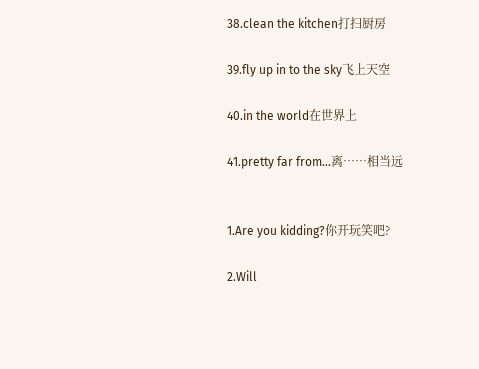38.clean the kitchen打扫厨房

39.fly up in to the sky飞上天空

40.in the world在世界上

41.pretty far from…离……相当远


1.Are you kidding?你开玩笑吧?

2.Will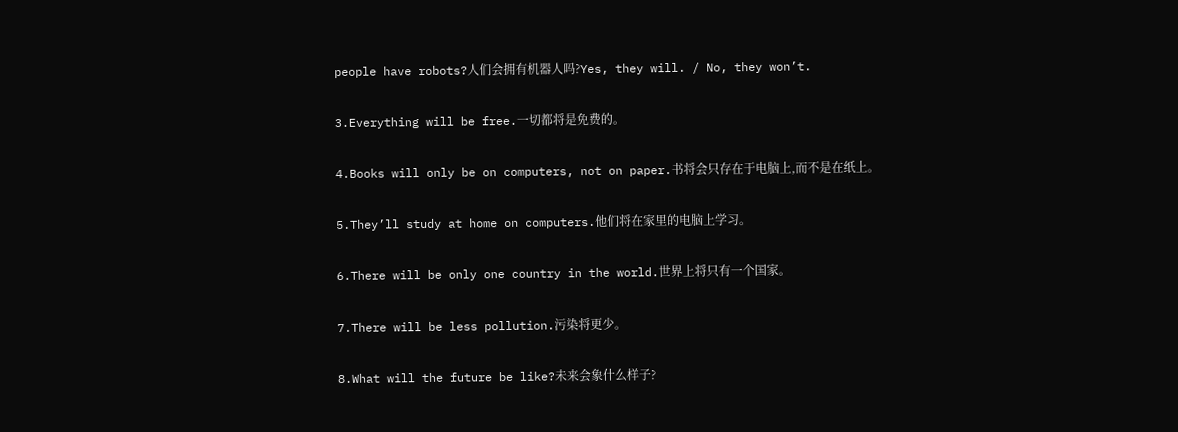people have robots?人们会拥有机器人吗?Yes, they will. / No, they won’t.

3.Everything will be free.一切都将是免费的。

4.Books will only be on computers, not on paper.书将会只存在于电脑上,而不是在纸上。

5.They’ll study at home on computers.他们将在家里的电脑上学习。

6.There will be only one country in the world.世界上将只有一个国家。

7.There will be less pollution.污染将更少。

8.What will the future be like?未来会象什么样子?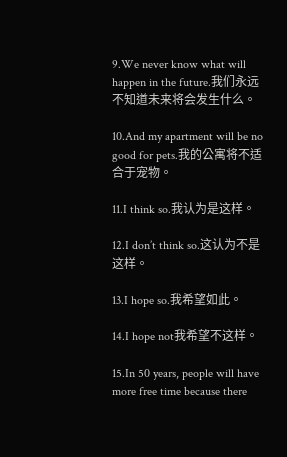9.We never know what will happen in the future.我们永远不知道未来将会发生什么。

10.And my apartment will be no good for pets.我的公寓将不适合于宠物。

11.I think so.我认为是这样。

12.I don’t think so.这认为不是这样。

13.I hope so.我希望如此。

14.I hope not我希望不这样。

15.In 50 years, people will have more free time because there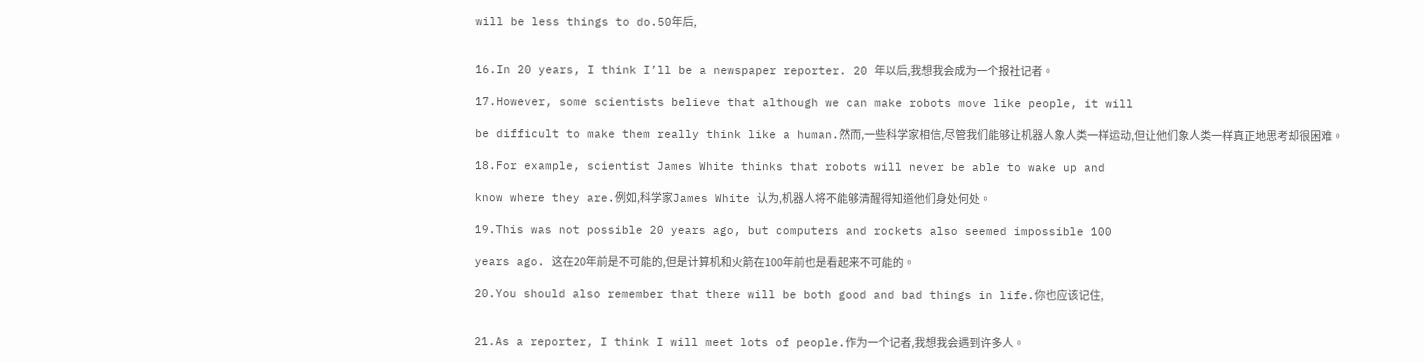will be less things to do.50年后,


16.In 20 years, I think I’ll be a newspaper reporter. 20 年以后,我想我会成为一个报社记者。

17.However, some scientists believe that although we can make robots move like people, it will

be difficult to make them really think like a human.然而,一些科学家相信,尽管我们能够让机器人象人类一样运动,但让他们象人类一样真正地思考却很困难。

18.For example, scientist James White thinks that robots will never be able to wake up and

know where they are.例如,科学家James White 认为,机器人将不能够清醒得知道他们身处何处。

19.This was not possible 20 years ago, but computers and rockets also seemed impossible 100

years ago. 这在20年前是不可能的,但是计算机和火箭在100年前也是看起来不可能的。

20.You should also remember that there will be both good and bad things in life.你也应该记住,


21.As a reporter, I think I will meet lots of people.作为一个记者,我想我会遇到许多人。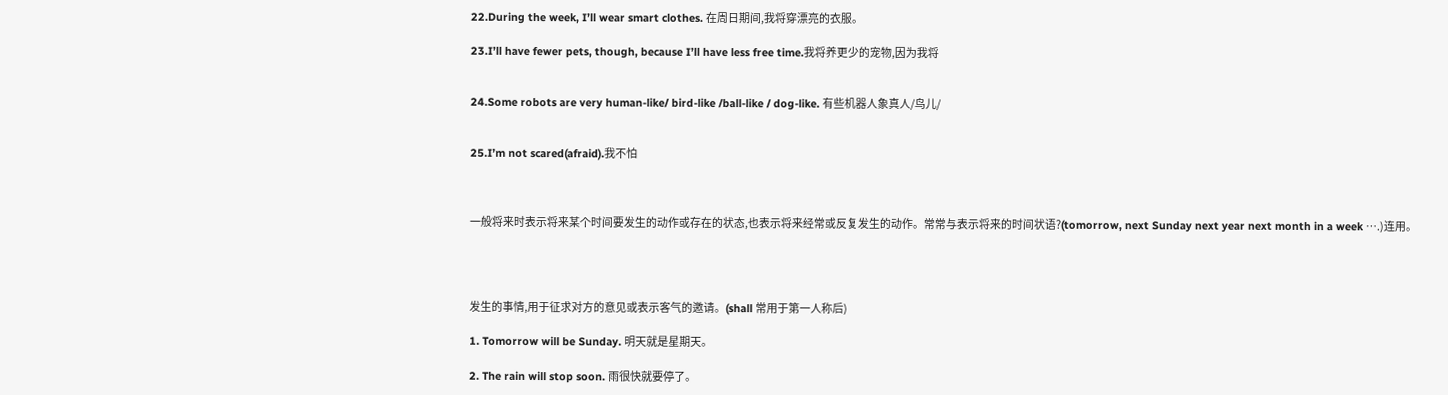22.During the week, I’ll wear smart clothes. 在周日期间,我将穿漂亮的衣服。

23.I’ll have fewer pets, though, because I’ll have less free time.我将养更少的宠物,因为我将


24.Some robots are very human-like/ bird-like /ball-like / dog-like. 有些机器人象真人/鸟儿/


25.I’m not scared(afraid).我不怕



一般将来时表示将来某个时间要发生的动作或存在的状态,也表示将来经常或反复发生的动作。常常与表示将来的时间状语?(tomorrow, next Sunday next year next month in a week ….)连用。




发生的事情,用于征求对方的意见或表示客气的邀请。(shall 常用于第一人称后)

1. Tomorrow will be Sunday. 明天就是星期天。

2. The rain will stop soon. 雨很快就要停了。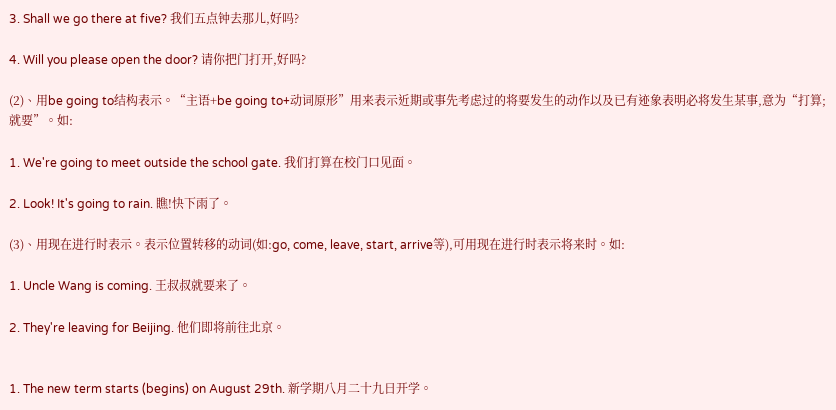3. Shall we go there at five? 我们五点钟去那儿,好吗?

4. Will you please open the door? 请你把门打开,好吗?

(2)、用be going to结构表示。“主语+be going to+动词原形”用来表示近期或事先考虑过的将要发生的动作以及已有迹象表明必将发生某事,意为“打算;就要”。如:

1. We're going to meet outside the school gate. 我们打算在校门口见面。

2. Look! It's going to rain. 瞧!快下雨了。

(3)、用现在进行时表示。表示位置转移的动词(如:go, come, leave, start, arrive等),可用现在进行时表示将来时。如:

1. Uncle Wang is coming. 王叔叔就要来了。

2. They're leaving for Beijing. 他们即将前往北京。


1. The new term starts (begins) on August 29th. 新学期八月二十九日开学。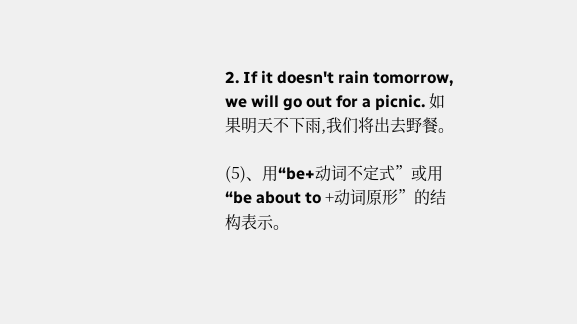2. If it doesn't rain tomorrow, we will go out for a picnic. 如果明天不下雨,我们将出去野餐。

(5)、用“be+动词不定式”或用“be about to +动词原形”的结构表示。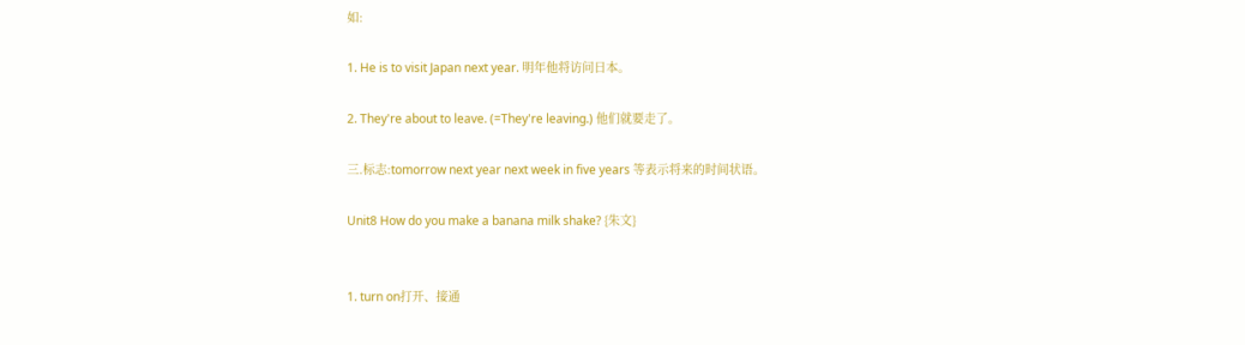如:

1. He is to visit Japan next year. 明年他将访问日本。

2. They're about to leave. (=They're leaving.) 他们就要走了。

三.标志:tomorrow next year next week in five years 等表示将来的时间状语。

Unit8 How do you make a banana milk shake? {朱文}


1. turn on打开、接通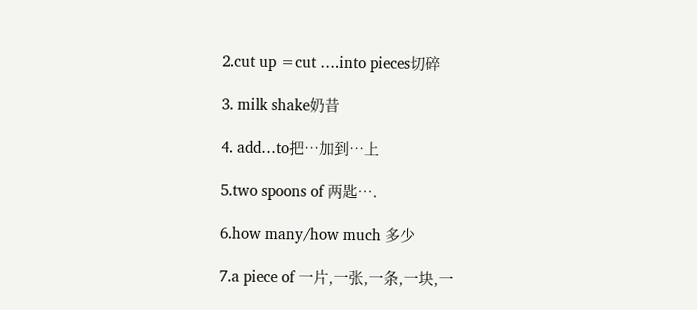2.cut up =cut ….into pieces切碎

3. milk shake奶昔

4. add…to把…加到…上

5.two spoons of 两匙….

6.how many/how much 多少

7.a piece of 一片,一张,一条,一块,一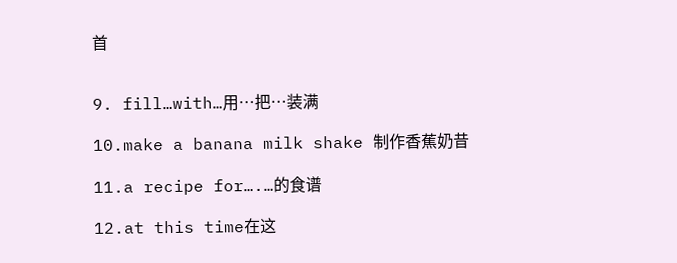首


9. fill…with…用…把…装满

10.make a banana milk shake 制作香蕉奶昔

11.a recipe for….…的食谱

12.at this time在这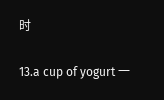时

13.a cup of yogurt 一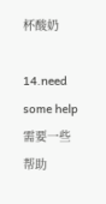杯酸奶

14.need some help需要一些帮助